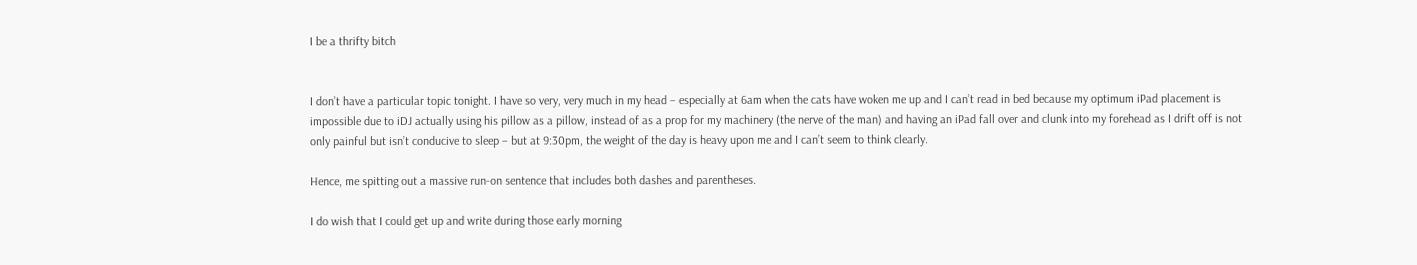I be a thrifty bitch


I don’t have a particular topic tonight. I have so very, very much in my head – especially at 6am when the cats have woken me up and I can’t read in bed because my optimum iPad placement is impossible due to iDJ actually using his pillow as a pillow, instead of as a prop for my machinery (the nerve of the man) and having an iPad fall over and clunk into my forehead as I drift off is not only painful but isn’t conducive to sleep – but at 9:30pm, the weight of the day is heavy upon me and I can’t seem to think clearly.

Hence, me spitting out a massive run-on sentence that includes both dashes and parentheses.

I do wish that I could get up and write during those early morning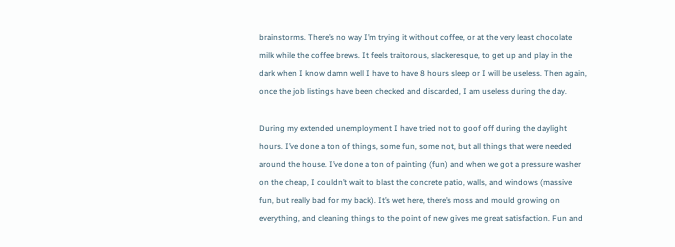brainstorms. There’s no way I’m trying it without coffee, or at the very least chocolate milk while the coffee brews. It feels traitorous, slackeresque, to get up and play in the dark when I know damn well I have to have 8 hours sleep or I will be useless. Then again, once the job listings have been checked and discarded, I am useless during the day.

During my extended unemployment I have tried not to goof off during the daylight hours. I’ve done a ton of things, some fun, some not, but all things that were needed around the house. I’ve done a ton of painting (fun) and when we got a pressure washer on the cheap, I couldn’t wait to blast the concrete patio, walls, and windows (massive fun, but really bad for my back). It’s wet here, there’s moss and mould growing on everything, and cleaning things to the point of new gives me great satisfaction. Fun and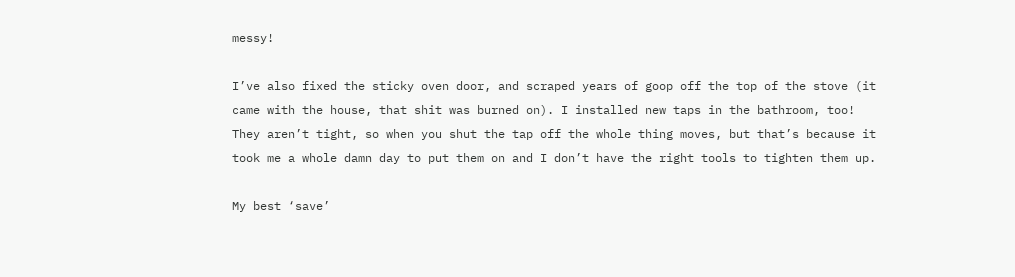messy!

I’ve also fixed the sticky oven door, and scraped years of goop off the top of the stove (it came with the house, that shit was burned on). I installed new taps in the bathroom, too! They aren’t tight, so when you shut the tap off the whole thing moves, but that’s because it took me a whole damn day to put them on and I don’t have the right tools to tighten them up.

My best ‘save’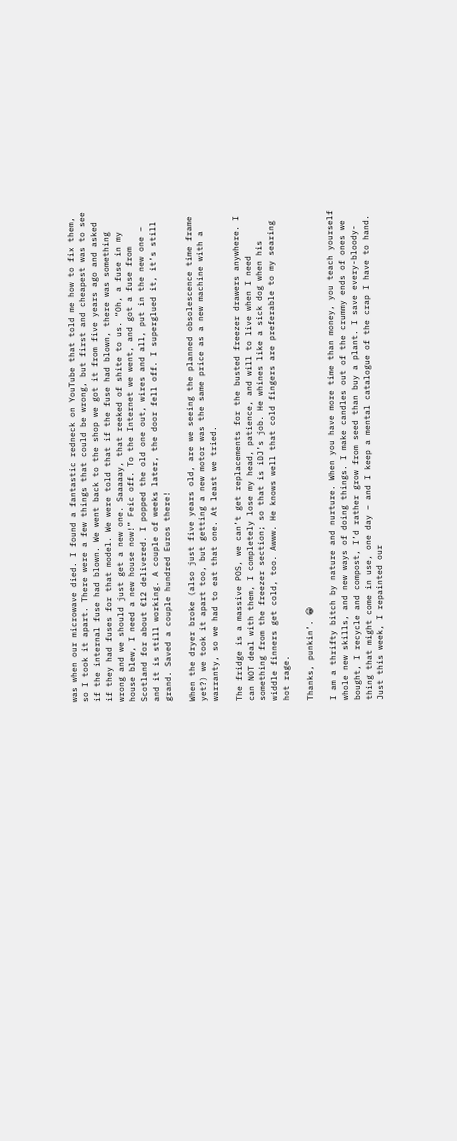was when our microwave died. I found a fantastic redneck on YouTube that told me how to fix them, so I took it apart. There were a few things that could be wrong, but first and cheapest was to see if the internal fuse had blown. We went back to the shop we got it from five years ago and asked if they had fuses for that model. We were told that if the fuse had blown, there was something wrong and we should just get a new one. Saaaaay, that reeked of shite to us. “Oh, a fuse in my house blew, I need a new house now!” Feic off. To the Internet we went, and got a fuse from Scotland for about €12 delivered. I popped the old one out, wires and all, put in the new one – and it is still working. A couple of weeks later, the door fell off. I superglued it, it’s still grand. Saved a couple hundred Euros there!

When the dryer broke (also just five years old, are we seeing the planned obsolescence time frame yet?) we took it apart too, but getting a new motor was the same price as a new machine with a warranty, so we had to eat that one. At least we tried.

The fridge is a massive POS, we can’t get replacements for the busted freezer drawers anywhere. I can NOT deal with them, I completely lose my head, patience, and will to live when I need something from the freezer section; so that is iDJ’s job. He whines like a sick dog when his widdle finners get cold, too. Awww. He knows well that cold fingers are preferable to my searing hot rage.

Thanks, punkin’. 😀

I am a thrifty bitch by nature and nurture. When you have more time than money, you teach yourself whole new skills, and new ways of doing things. I make candles out of the crummy ends of ones we bought, I recycle and compost, I’d rather grow from seed than buy a plant. I save every-bloody-thing that might come in use, one day – and I keep a mental catalogue of the crap I have to hand. Just this week, I repainted our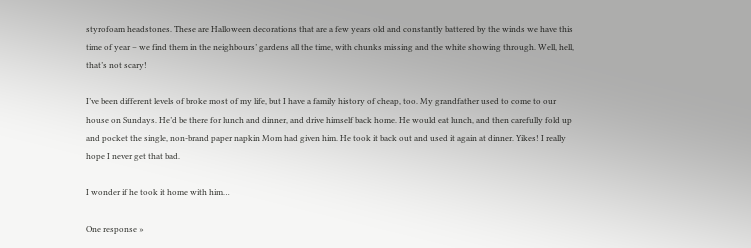styrofoam headstones. These are Halloween decorations that are a few years old and constantly battered by the winds we have this time of year – we find them in the neighbours’ gardens all the time, with chunks missing and the white showing through. Well, hell, that’s not scary!

I’ve been different levels of broke most of my life, but I have a family history of cheap, too. My grandfather used to come to our house on Sundays. He’d be there for lunch and dinner, and drive himself back home. He would eat lunch, and then carefully fold up and pocket the single, non-brand paper napkin Mom had given him. He took it back out and used it again at dinner. Yikes! I really hope I never get that bad.

I wonder if he took it home with him…

One response »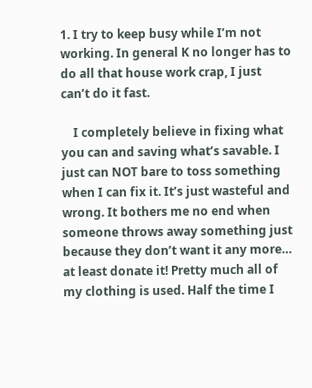1. I try to keep busy while I’m not working. In general K no longer has to do all that house work crap, I just can’t do it fast.

    I completely believe in fixing what you can and saving what’s savable. I just can NOT bare to toss something when I can fix it. It’s just wasteful and wrong. It bothers me no end when someone throws away something just because they don’t want it any more… at least donate it! Pretty much all of my clothing is used. Half the time I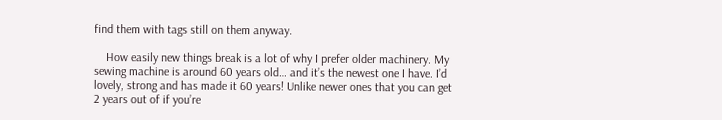find them with tags still on them anyway.

    How easily new things break is a lot of why I prefer older machinery. My sewing machine is around 60 years old… and it’s the newest one I have. I’d lovely, strong and has made it 60 years! Unlike newer ones that you can get 2 years out of if you’re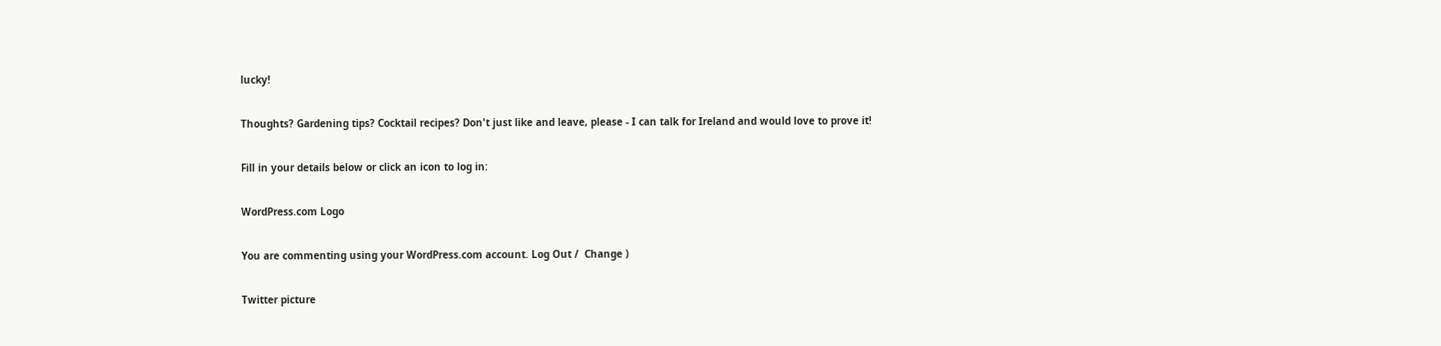lucky!

Thoughts? Gardening tips? Cocktail recipes? Don't just like and leave, please - I can talk for Ireland and would love to prove it!

Fill in your details below or click an icon to log in:

WordPress.com Logo

You are commenting using your WordPress.com account. Log Out /  Change )

Twitter picture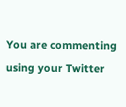You are commenting using your Twitter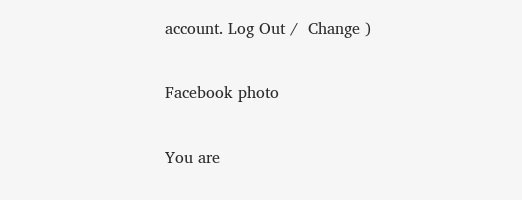account. Log Out /  Change )

Facebook photo

You are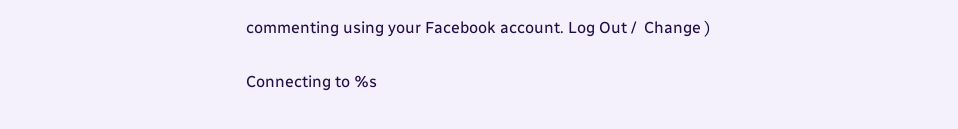commenting using your Facebook account. Log Out /  Change )

Connecting to %s